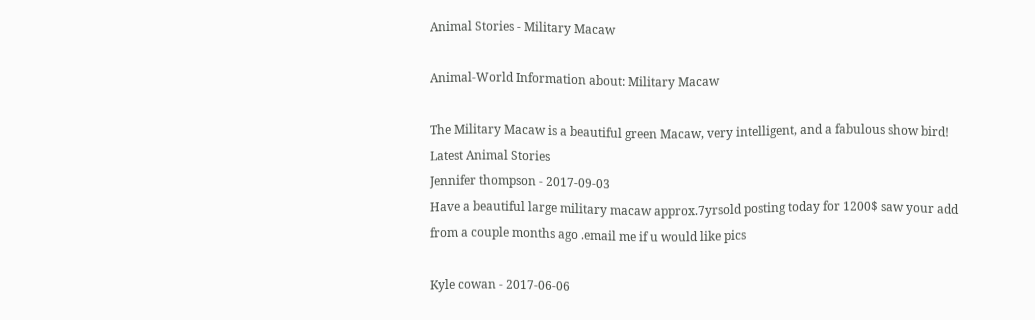Animal Stories - Military Macaw

Animal-World Information about: Military Macaw

The Military Macaw is a beautiful green Macaw, very intelligent, and a fabulous show bird!
Latest Animal Stories
Jennifer thompson - 2017-09-03
Have a beautiful large military macaw approx.7yrsold posting today for 1200$ saw your add from a couple months ago .email me if u would like pics

Kyle cowan - 2017-06-06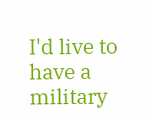I'd live to have a military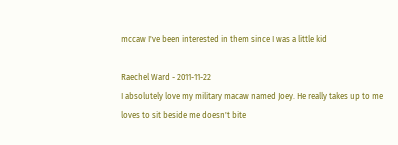mccaw I've been interested in them since I was a little kid

Raechel Ward - 2011-11-22
I absolutely love my military macaw named Joey. He really takes up to me loves to sit beside me doesn't bite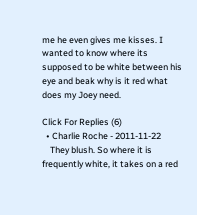me he even gives me kisses. I wanted to know where its supposed to be white between his eye and beak why is it red what does my Joey need.

Click For Replies (6)
  • Charlie Roche - 2011-11-22
    They blush. So where it is frequently white, it takes on a red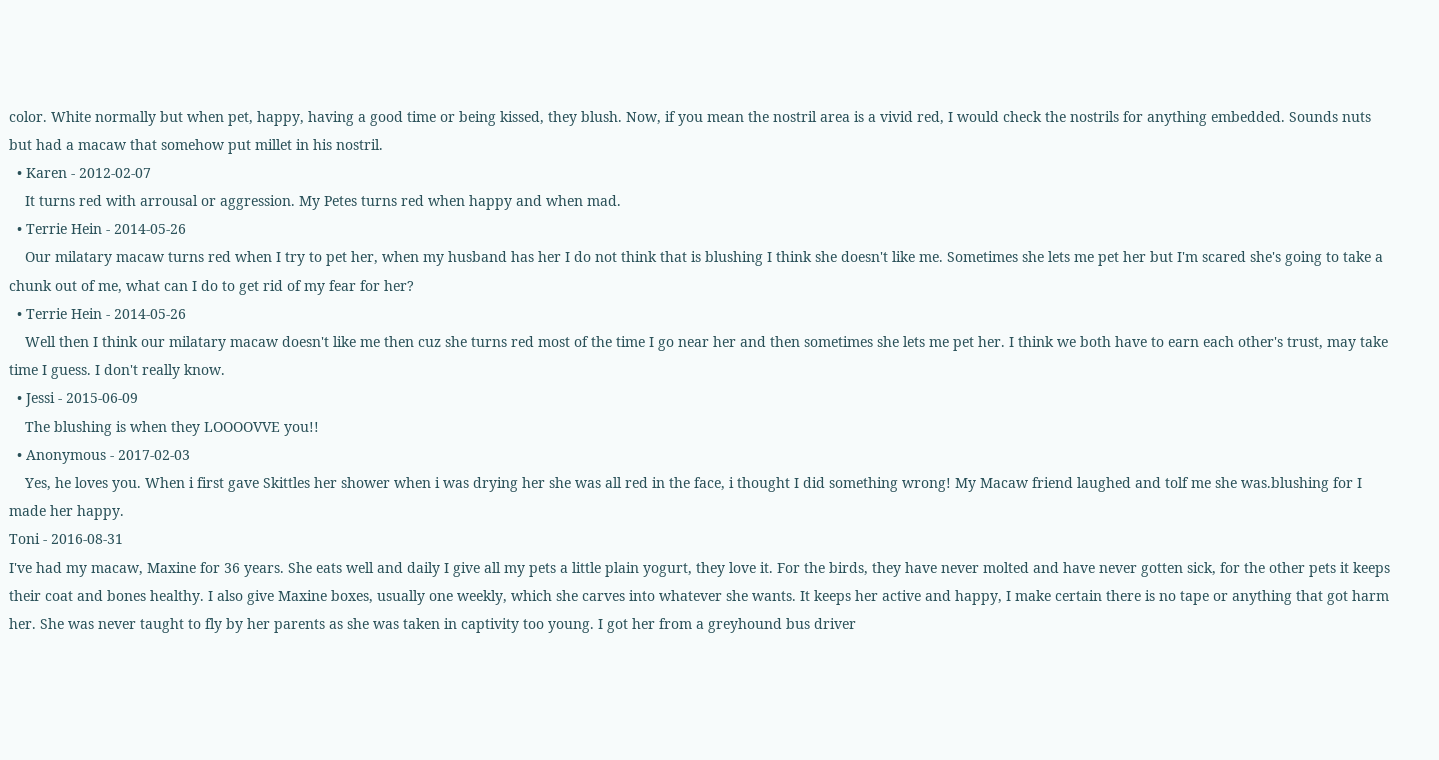color. White normally but when pet, happy, having a good time or being kissed, they blush. Now, if you mean the nostril area is a vivid red, I would check the nostrils for anything embedded. Sounds nuts but had a macaw that somehow put millet in his nostril.
  • Karen - 2012-02-07
    It turns red with arrousal or aggression. My Petes turns red when happy and when mad.
  • Terrie Hein - 2014-05-26
    Our milatary macaw turns red when I try to pet her, when my husband has her I do not think that is blushing I think she doesn't like me. Sometimes she lets me pet her but I'm scared she's going to take a chunk out of me, what can I do to get rid of my fear for her?
  • Terrie Hein - 2014-05-26
    Well then I think our milatary macaw doesn't like me then cuz she turns red most of the time I go near her and then sometimes she lets me pet her. I think we both have to earn each other's trust, may take time I guess. I don't really know.
  • Jessi - 2015-06-09
    The blushing is when they LOOOOVVE you!!
  • Anonymous - 2017-02-03
    Yes, he loves you. When i first gave Skittles her shower when i was drying her she was all red in the face, i thought I did something wrong! My Macaw friend laughed and tolf me she was.blushing for I made her happy.
Toni - 2016-08-31
I've had my macaw, Maxine for 36 years. She eats well and daily I give all my pets a little plain yogurt, they love it. For the birds, they have never molted and have never gotten sick, for the other pets it keeps their coat and bones healthy. I also give Maxine boxes, usually one weekly, which she carves into whatever she wants. It keeps her active and happy, I make certain there is no tape or anything that got harm her. She was never taught to fly by her parents as she was taken in captivity too young. I got her from a greyhound bus driver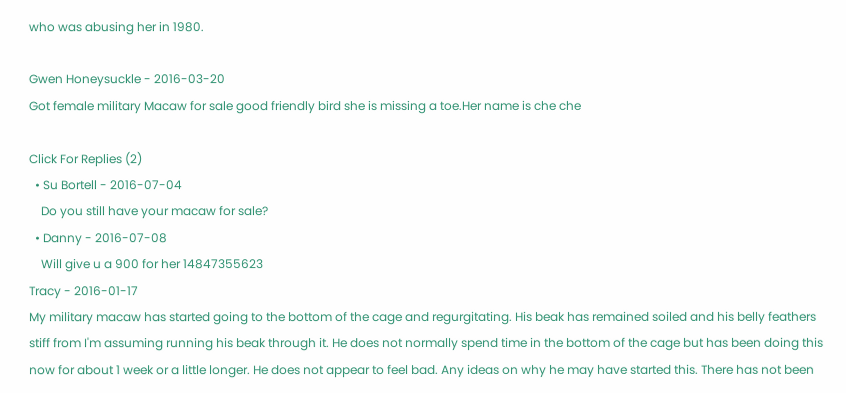who was abusing her in 1980.

Gwen Honeysuckle - 2016-03-20
Got female military Macaw for sale good friendly bird she is missing a toe.Her name is che che

Click For Replies (2)
  • Su Bortell - 2016-07-04
    Do you still have your macaw for sale?
  • Danny - 2016-07-08
    Will give u a 900 for her 14847355623
Tracy - 2016-01-17
My military macaw has started going to the bottom of the cage and regurgitating. His beak has remained soiled and his belly feathers stiff from I'm assuming running his beak through it. He does not normally spend time in the bottom of the cage but has been doing this now for about 1 week or a little longer. He does not appear to feel bad. Any ideas on why he may have started this. There has not been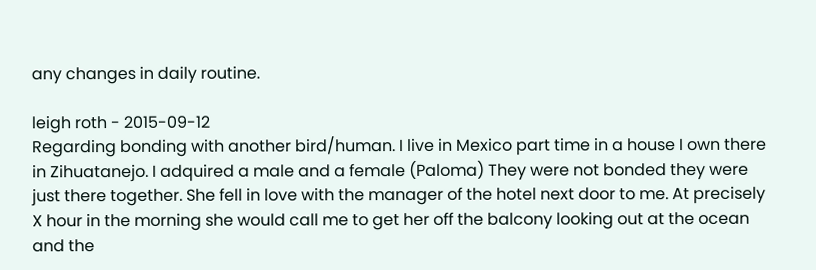any changes in daily routine.

leigh roth - 2015-09-12
Regarding bonding with another bird/human. I live in Mexico part time in a house I own there in Zihuatanejo. I adquired a male and a female (Paloma) They were not bonded they were just there together. She fell in love with the manager of the hotel next door to me. At precisely X hour in the morning she would call me to get her off the balcony looking out at the ocean and the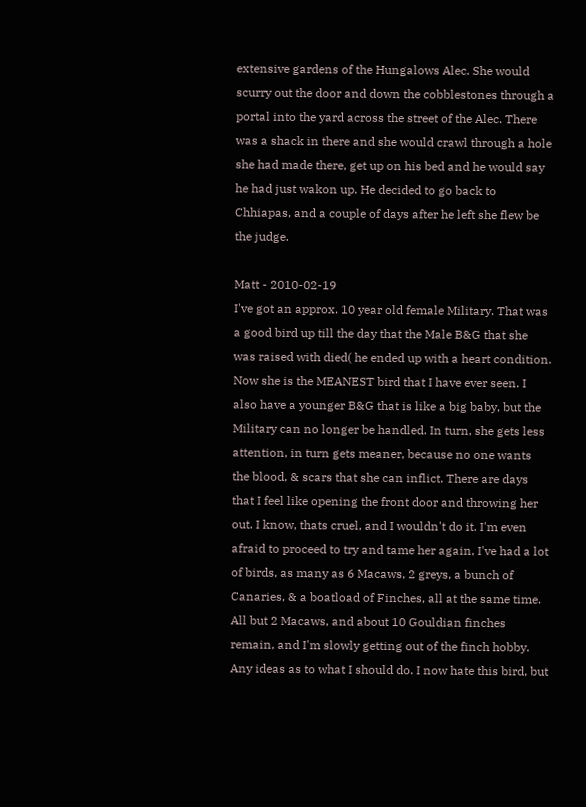extensive gardens of the Hungalows Alec. She would scurry out the door and down the cobblestones through a portal into the yard across the street of the Alec. There was a shack in there and she would crawl through a hole she had made there, get up on his bed and he would say he had just wakon up. He decided to go back to Chhiapas, and a couple of days after he left she flew be the judge.

Matt - 2010-02-19
I've got an approx. 10 year old female Military. That was a good bird up till the day that the Male B&G that she was raised with died( he ended up with a heart condition. Now she is the MEANEST bird that I have ever seen. I also have a younger B&G that is like a big baby, but the Military can no longer be handled. In turn, she gets less attention, in turn gets meaner, because no one wants the blood, & scars that she can inflict. There are days that I feel like opening the front door and throwing her out. I know, thats cruel, and I wouldn't do it. I'm even afraid to proceed to try and tame her again, I've had a lot of birds, as many as 6 Macaws, 2 greys, a bunch of Canaries, & a boatload of Finches, all at the same time. All but 2 Macaws, and about 10 Gouldian finches remain, and I'm slowly getting out of the finch hobby. Any ideas as to what I should do. I now hate this bird, but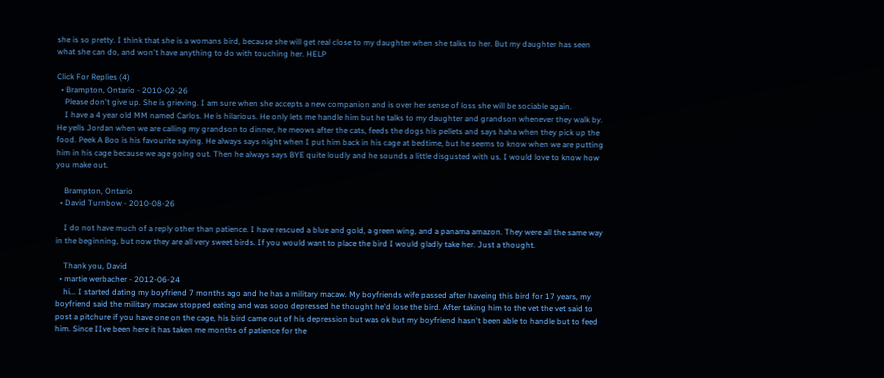she is so pretty. I think that she is a womans bird, because she will get real close to my daughter when she talks to her. But my daughter has seen what she can do, and won't have anything to do with touching her. HELP

Click For Replies (4)
  • Brampton, Ontario - 2010-02-26
    Please don't give up. She is grieving. I am sure when she accepts a new companion and is over her sense of loss she will be sociable again.
    I have a 4 year old MM named Carlos. He is hilarious. He only lets me handle him but he talks to my daughter and grandson whenever they walk by. He yells Jordan when we are calling my grandson to dinner, he meows after the cats, feeds the dogs his pellets and says haha when they pick up the food. Peek A Boo is his favourite saying. He always says night when I put him back in his cage at bedtime, but he seems to know when we are putting him in his cage because we age going out. Then he always says BYE quite loudly and he sounds a little disgusted with us. I would love to know how you make out.

    Brampton, Ontario
  • David Turnbow - 2010-08-26

    I do not have much of a reply other than patience. I have rescued a blue and gold, a green wing, and a panama amazon. They were all the same way in the beginning, but now they are all very sweet birds. If you would want to place the bird I would gladly take her. Just a thought.

    Thank you, David
  • martie werbacher - 2012-06-24
    hi... I started dating my boyfriend 7 months ago and he has a military macaw. My boyfriends wife passed after haveing this bird for 17 years, my boyfriend said the military macaw stopped eating and was sooo depressed he thought he'd lose the bird. After taking him to the vet the vet said to post a pitchure if you have one on the cage, his bird came out of his depression but was ok but my boyfriend hasn't been able to handle but to feed him. Since IIve been here it has taken me months of patience for the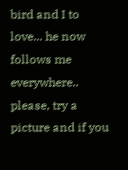bird and I to love... he now follows me everywhere.. please, try a picture and if you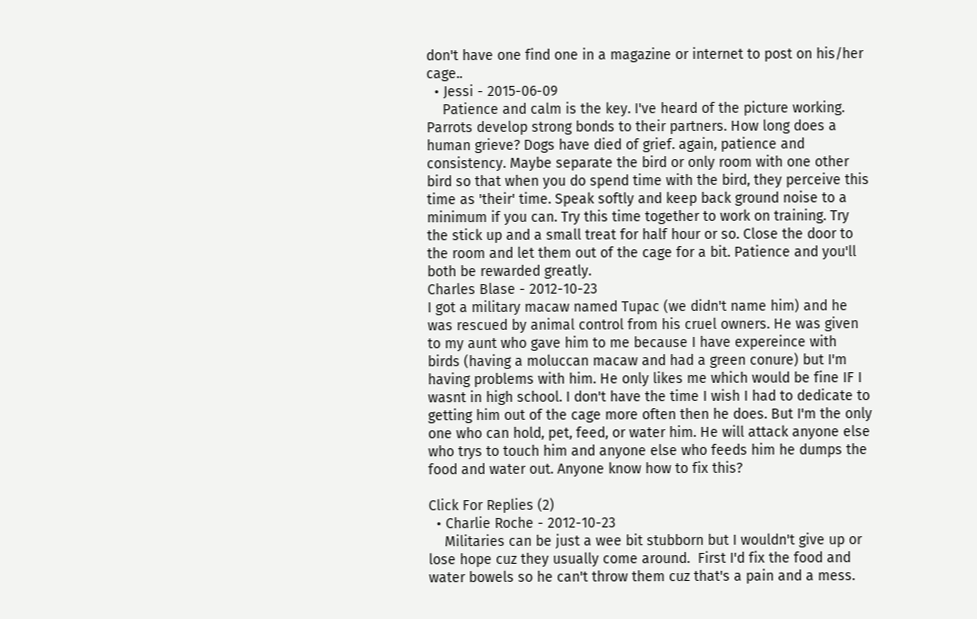don't have one find one in a magazine or internet to post on his/her cage..
  • Jessi - 2015-06-09
    Patience and calm is the key. I've heard of the picture working. Parrots develop strong bonds to their partners. How long does a human grieve? Dogs have died of grief. again, patience and consistency. Maybe separate the bird or only room with one other bird so that when you do spend time with the bird, they perceive this time as 'their' time. Speak softly and keep back ground noise to a minimum if you can. Try this time together to work on training. Try the stick up and a small treat for half hour or so. Close the door to the room and let them out of the cage for a bit. Patience and you'll both be rewarded greatly.
Charles Blase - 2012-10-23
I got a military macaw named Tupac (we didn't name him) and he was rescued by animal control from his cruel owners. He was given to my aunt who gave him to me because I have expereince with birds (having a moluccan macaw and had a green conure) but I'm having problems with him. He only likes me which would be fine IF I wasnt in high school. I don't have the time I wish I had to dedicate to getting him out of the cage more often then he does. But I'm the only one who can hold, pet, feed, or water him. He will attack anyone else who trys to touch him and anyone else who feeds him he dumps the food and water out. Anyone know how to fix this?

Click For Replies (2)
  • Charlie Roche - 2012-10-23
    Militaries can be just a wee bit stubborn but I wouldn't give up or lose hope cuz they usually come around.  First I'd fix the food and water bowels so he can't throw them cuz that's a pain and a mess.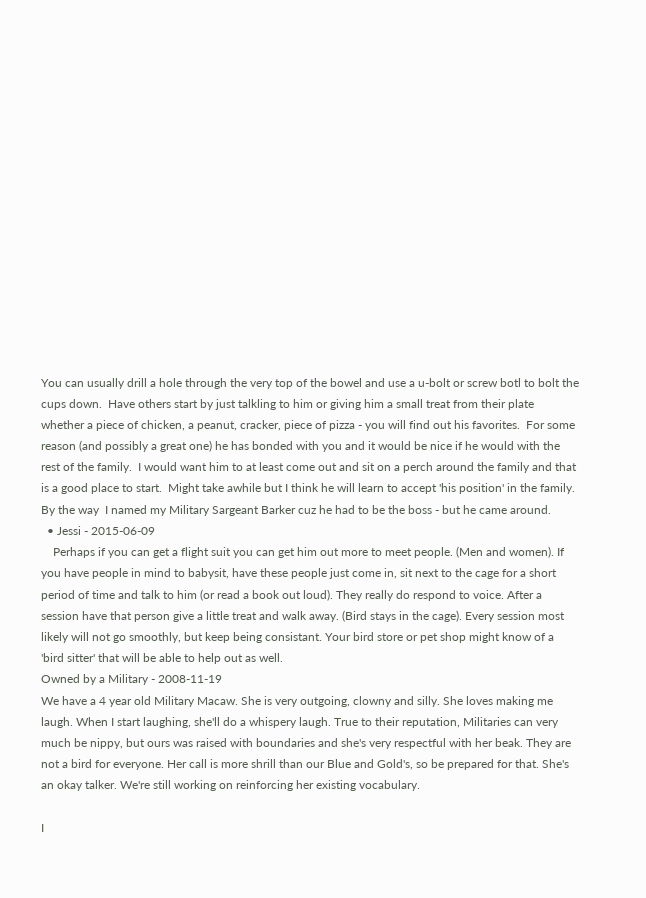You can usually drill a hole through the very top of the bowel and use a u-bolt or screw botl to bolt the cups down.  Have others start by just talkling to him or giving him a small treat from their plate whether a piece of chicken, a peanut, cracker, piece of pizza - you will find out his favorites.  For some reason (and possibly a great one) he has bonded with you and it would be nice if he would with the rest of the family.  I would want him to at least come out and sit on a perch around the family and that is a good place to start.  Might take awhile but I think he will learn to accept 'his position' in the family.  By the way  I named my Military Sargeant Barker cuz he had to be the boss - but he came around.
  • Jessi - 2015-06-09
    Perhaps if you can get a flight suit you can get him out more to meet people. (Men and women). If you have people in mind to babysit, have these people just come in, sit next to the cage for a short period of time and talk to him (or read a book out loud). They really do respond to voice. After a session have that person give a little treat and walk away. (Bird stays in the cage). Every session most likely will not go smoothly, but keep being consistant. Your bird store or pet shop might know of a 'bird sitter' that will be able to help out as well.
Owned by a Military - 2008-11-19
We have a 4 year old Military Macaw. She is very outgoing, clowny and silly. She loves making me laugh. When I start laughing, she'll do a whispery laugh. True to their reputation, Militaries can very much be nippy, but ours was raised with boundaries and she's very respectful with her beak. They are not a bird for everyone. Her call is more shrill than our Blue and Gold's, so be prepared for that. She's an okay talker. We're still working on reinforcing her existing vocabulary.

I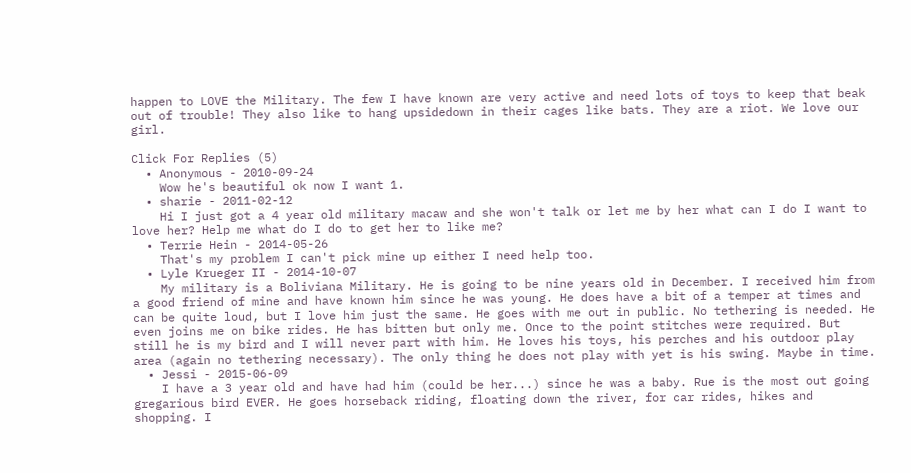happen to LOVE the Military. The few I have known are very active and need lots of toys to keep that beak out of trouble! They also like to hang upsidedown in their cages like bats. They are a riot. We love our girl.

Click For Replies (5)
  • Anonymous - 2010-09-24
    Wow he's beautiful ok now I want 1.
  • sharie - 2011-02-12
    Hi I just got a 4 year old military macaw and she won't talk or let me by her what can I do I want to love her? Help me what do I do to get her to like me?
  • Terrie Hein - 2014-05-26
    That's my problem I can't pick mine up either I need help too.
  • Lyle Krueger II - 2014-10-07
    My military is a Boliviana Military. He is going to be nine years old in December. I received him from a good friend of mine and have known him since he was young. He does have a bit of a temper at times and can be quite loud, but I love him just the same. He goes with me out in public. No tethering is needed. He even joins me on bike rides. He has bitten but only me. Once to the point stitches were required. But still he is my bird and I will never part with him. He loves his toys, his perches and his outdoor play area (again no tethering necessary). The only thing he does not play with yet is his swing. Maybe in time.
  • Jessi - 2015-06-09
    I have a 3 year old and have had him (could be her...) since he was a baby. Rue is the most out going gregarious bird EVER. He goes horseback riding, floating down the river, for car rides, hikes and shopping. I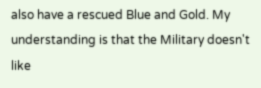also have a rescued Blue and Gold. My understanding is that the Military doesn't like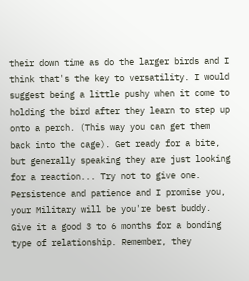their down time as do the larger birds and I think that's the key to versatility. I would suggest being a little pushy when it come to holding the bird after they learn to step up onto a perch. (This way you can get them back into the cage). Get ready for a bite, but generally speaking they are just looking for a reaction... Try not to give one. Persistence and patience and I promise you, your Military will be you're best buddy. Give it a good 3 to 6 months for a bonding type of relationship. Remember, they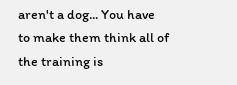aren't a dog... You have to make them think all of the training is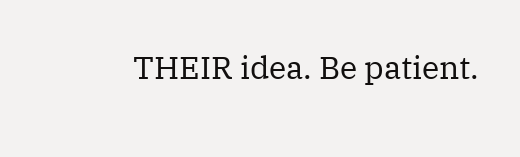THEIR idea. Be patient.